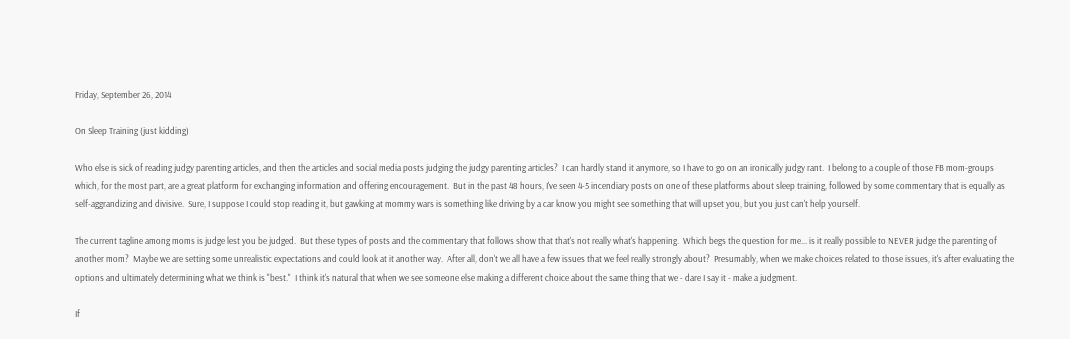Friday, September 26, 2014

On Sleep Training (just kidding)

Who else is sick of reading judgy parenting articles, and then the articles and social media posts judging the judgy parenting articles?  I can hardly stand it anymore, so I have to go on an ironically judgy rant.  I belong to a couple of those FB mom-groups which, for the most part, are a great platform for exchanging information and offering encouragement.  But in the past 48 hours, I've seen 4-5 incendiary posts on one of these platforms about sleep training, followed by some commentary that is equally as self-aggrandizing and divisive.  Sure, I suppose I could stop reading it, but gawking at mommy wars is something like driving by a car know you might see something that will upset you, but you just can't help yourself.

The current tagline among moms is judge lest you be judged.  But these types of posts and the commentary that follows show that that's not really what's happening.  Which begs the question for me... is it really possible to NEVER judge the parenting of another mom?  Maybe we are setting some unrealistic expectations and could look at it another way.  After all, don't we all have a few issues that we feel really strongly about?  Presumably, when we make choices related to those issues, it's after evaluating the options and ultimately determining what we think is "best."  I think it's natural that when we see someone else making a different choice about the same thing that we - dare I say it - make a judgment.

If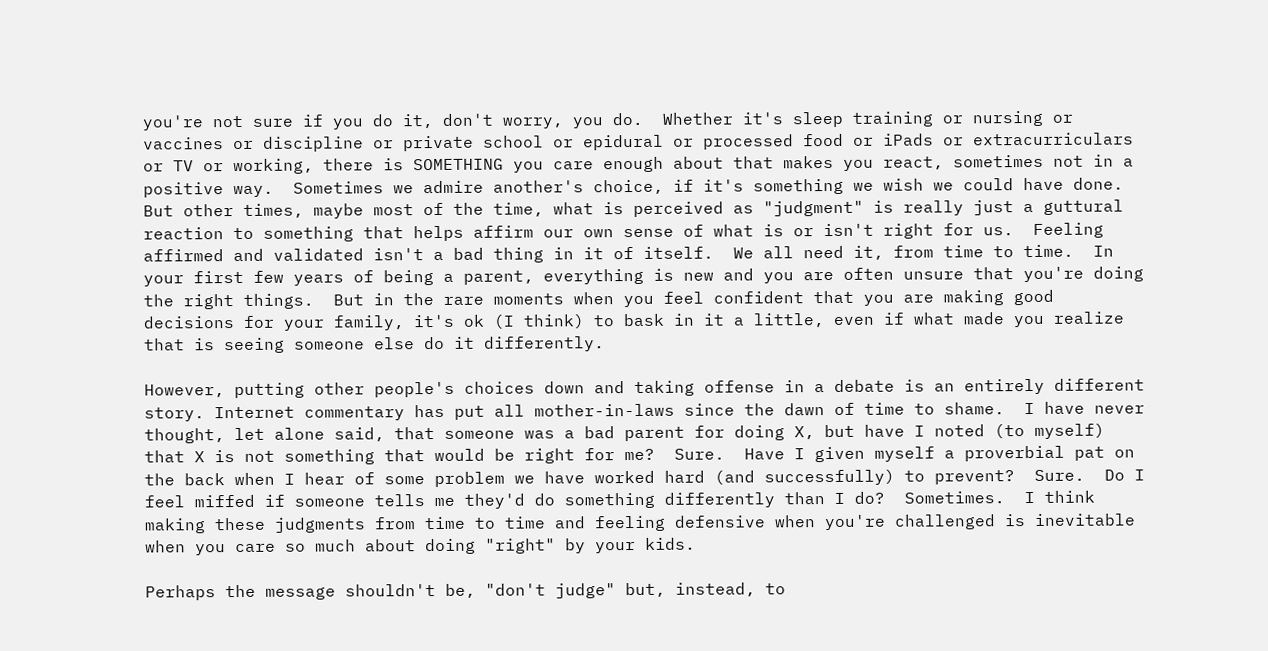you're not sure if you do it, don't worry, you do.  Whether it's sleep training or nursing or vaccines or discipline or private school or epidural or processed food or iPads or extracurriculars or TV or working, there is SOMETHING you care enough about that makes you react, sometimes not in a positive way.  Sometimes we admire another's choice, if it's something we wish we could have done.  But other times, maybe most of the time, what is perceived as "judgment" is really just a guttural reaction to something that helps affirm our own sense of what is or isn't right for us.  Feeling affirmed and validated isn't a bad thing in it of itself.  We all need it, from time to time.  In your first few years of being a parent, everything is new and you are often unsure that you're doing the right things.  But in the rare moments when you feel confident that you are making good decisions for your family, it's ok (I think) to bask in it a little, even if what made you realize that is seeing someone else do it differently.

However, putting other people's choices down and taking offense in a debate is an entirely different story. Internet commentary has put all mother-in-laws since the dawn of time to shame.  I have never thought, let alone said, that someone was a bad parent for doing X, but have I noted (to myself) that X is not something that would be right for me?  Sure.  Have I given myself a proverbial pat on the back when I hear of some problem we have worked hard (and successfully) to prevent?  Sure.  Do I feel miffed if someone tells me they'd do something differently than I do?  Sometimes.  I think making these judgments from time to time and feeling defensive when you're challenged is inevitable when you care so much about doing "right" by your kids.

Perhaps the message shouldn't be, "don't judge" but, instead, to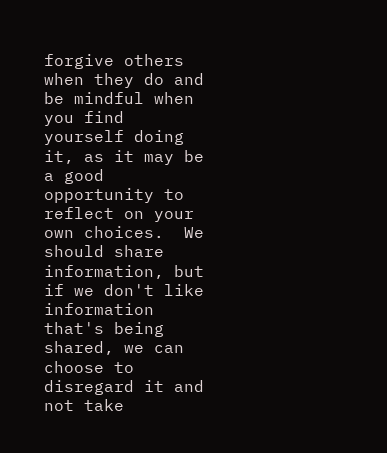forgive others when they do and be mindful when you find yourself doing it, as it may be a good opportunity to reflect on your own choices.  We should share information, but if we don't like information that's being shared, we can choose to disregard it and not take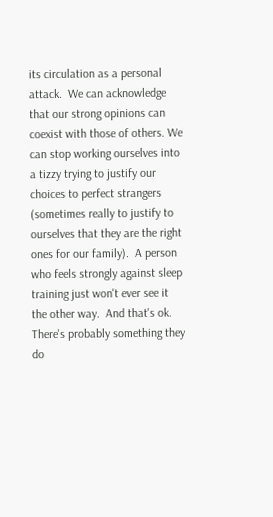its circulation as a personal attack.  We can acknowledge that our strong opinions can coexist with those of others. We can stop working ourselves into a tizzy trying to justify our choices to perfect strangers (sometimes really to justify to ourselves that they are the right ones for our family).  A person who feels strongly against sleep training just won't ever see it the other way.  And that's ok.  There's probably something they do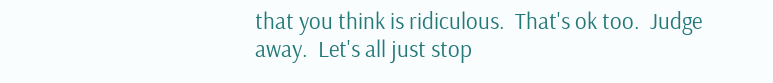that you think is ridiculous.  That's ok too.  Judge away.  Let's all just stop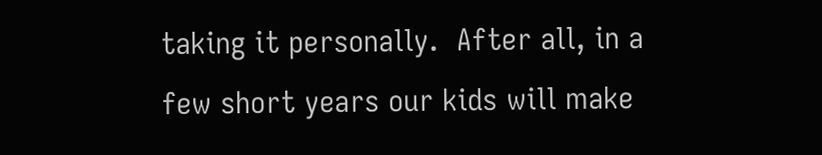taking it personally.  After all, in a few short years our kids will make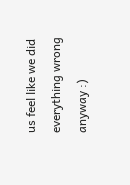us feel like we did everything wrong anyway :)